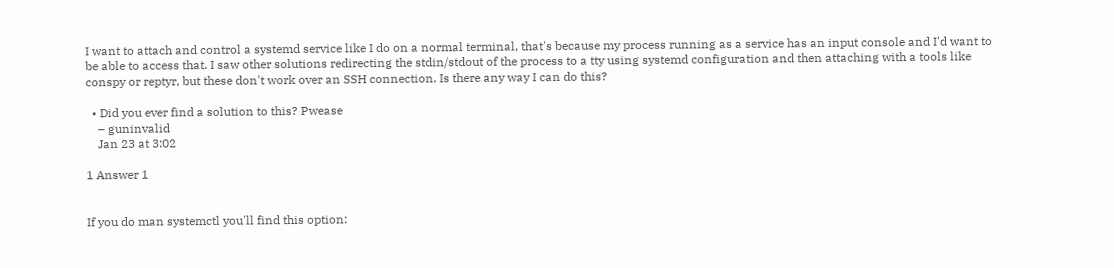I want to attach and control a systemd service like I do on a normal terminal, that's because my process running as a service has an input console and I'd want to be able to access that. I saw other solutions redirecting the stdin/stdout of the process to a tty using systemd configuration and then attaching with a tools like conspy or reptyr, but these don't work over an SSH connection. Is there any way I can do this?

  • Did you ever find a solution to this? Pwease
    – guninvalid
    Jan 23 at 3:02

1 Answer 1


If you do man systemctl you'll find this option: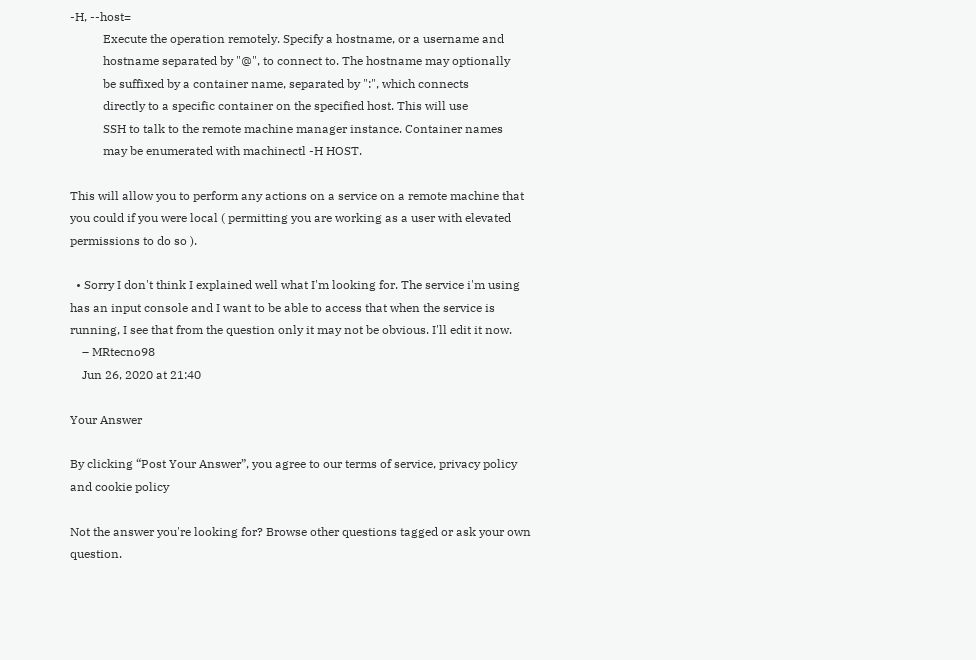-H, --host=
           Execute the operation remotely. Specify a hostname, or a username and
           hostname separated by "@", to connect to. The hostname may optionally
           be suffixed by a container name, separated by ":", which connects
           directly to a specific container on the specified host. This will use
           SSH to talk to the remote machine manager instance. Container names
           may be enumerated with machinectl -H HOST.

This will allow you to perform any actions on a service on a remote machine that you could if you were local ( permitting you are working as a user with elevated permissions to do so ).

  • Sorry I don't think I explained well what I'm looking for. The service i'm using has an input console and I want to be able to access that when the service is running, I see that from the question only it may not be obvious. I'll edit it now.
    – MRtecno98
    Jun 26, 2020 at 21:40

Your Answer

By clicking “Post Your Answer”, you agree to our terms of service, privacy policy and cookie policy

Not the answer you're looking for? Browse other questions tagged or ask your own question.